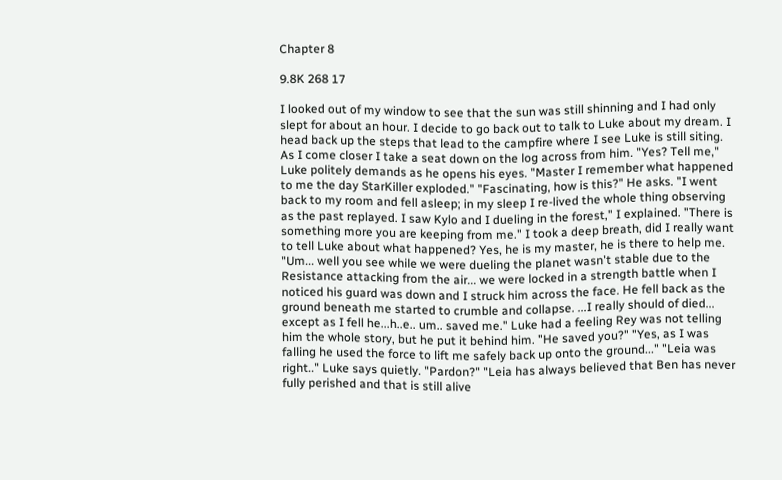Chapter 8

9.8K 268 17

I looked out of my window to see that the sun was still shinning and I had only slept for about an hour. I decide to go back out to talk to Luke about my dream. I head back up the steps that lead to the campfire where I see Luke is still siting. As I come closer I take a seat down on the log across from him. "Yes? Tell me," Luke politely demands as he opens his eyes. "Master I remember what happened to me the day StarKiller exploded." "Fascinating, how is this?" He asks. "I went back to my room and fell asleep; in my sleep I re-lived the whole thing observing as the past replayed. I saw Kylo and I dueling in the forest," I explained. "There is something more you are keeping from me." I took a deep breath, did I really want to tell Luke about what happened? Yes, he is my master, he is there to help me. "Um... well you see while we were dueling the planet wasn't stable due to the Resistance attacking from the air... we were locked in a strength battle when I noticed his guard was down and I struck him across the face. He fell back as the ground beneath me started to crumble and collapse. ...I really should of died... except as I fell he...h..e.. um.. saved me." Luke had a feeling Rey was not telling him the whole story, but he put it behind him. "He saved you?" "Yes, as I was falling he used the force to lift me safely back up onto the ground..." "Leia was right.." Luke says quietly. "Pardon?" "Leia has always believed that Ben has never fully perished and that is still alive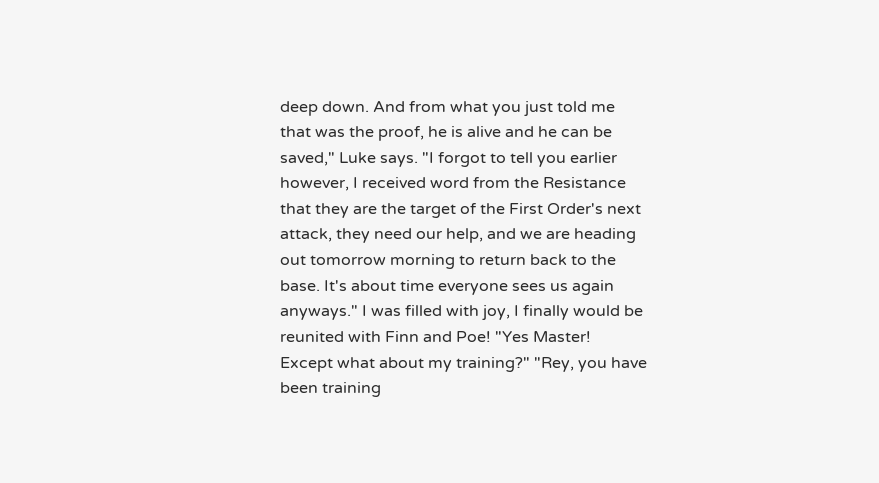deep down. And from what you just told me that was the proof, he is alive and he can be saved," Luke says. "I forgot to tell you earlier however, I received word from the Resistance that they are the target of the First Order's next attack, they need our help, and we are heading out tomorrow morning to return back to the base. It's about time everyone sees us again anyways." I was filled with joy, I finally would be reunited with Finn and Poe! "Yes Master! Except what about my training?" "Rey, you have been training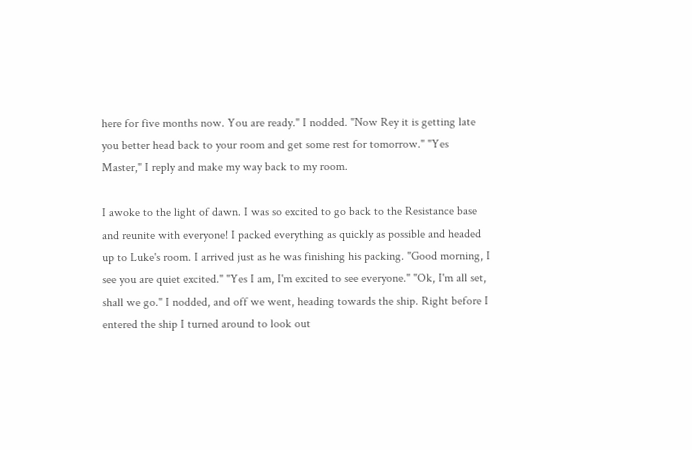here for five months now. You are ready." I nodded. "Now Rey it is getting late you better head back to your room and get some rest for tomorrow." "Yes Master," I reply and make my way back to my room.

I awoke to the light of dawn. I was so excited to go back to the Resistance base and reunite with everyone! I packed everything as quickly as possible and headed up to Luke's room. I arrived just as he was finishing his packing. "Good morning, I see you are quiet excited." "Yes I am, I'm excited to see everyone." "Ok, I'm all set, shall we go." I nodded, and off we went, heading towards the ship. Right before I entered the ship I turned around to look out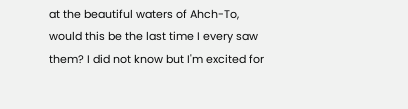at the beautiful waters of Ahch-To, would this be the last time I every saw them? I did not know but I'm excited for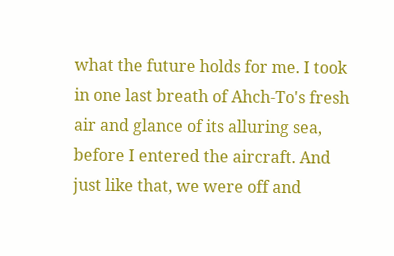what the future holds for me. I took in one last breath of Ahch-To's fresh air and glance of its alluring sea, before I entered the aircraft. And just like that, we were off and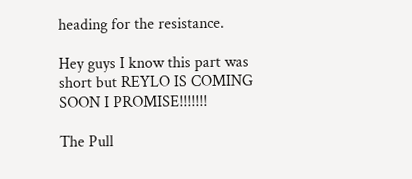heading for the resistance.

Hey guys I know this part was short but REYLO IS COMING SOON I PROMISE!!!!!!!

The Pull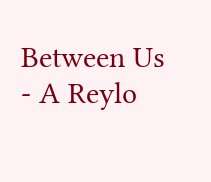Between Us - A Reylo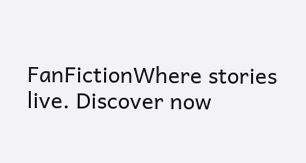FanFictionWhere stories live. Discover now